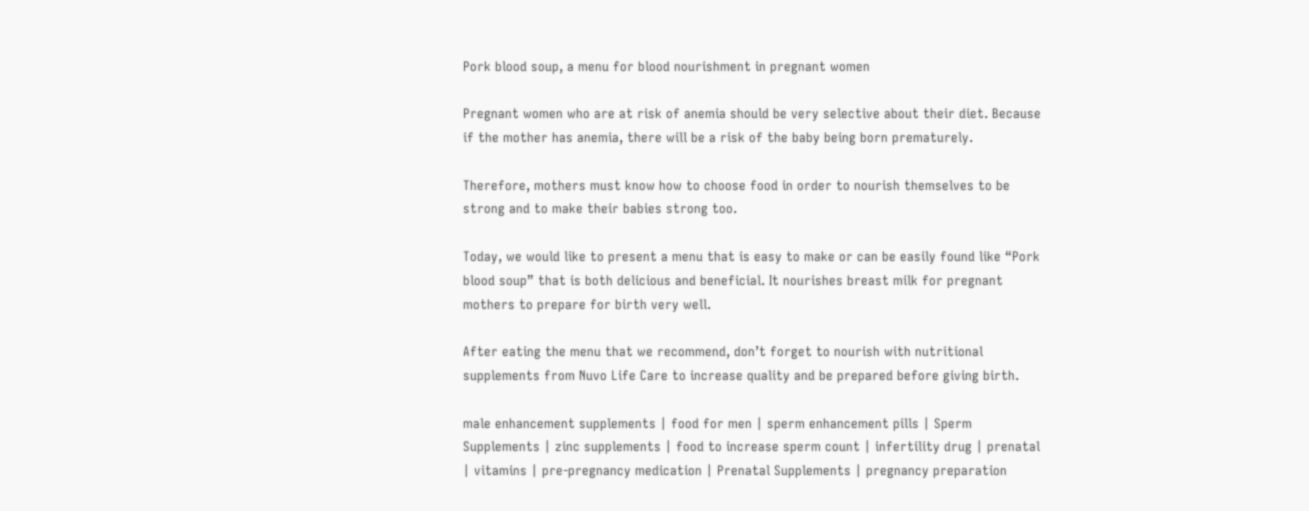Pork blood soup, a menu for blood nourishment in pregnant women

Pregnant women who are at risk of anemia should be very selective about their diet. Because if the mother has anemia, there will be a risk of the baby being born prematurely.

Therefore, mothers must know how to choose food in order to nourish themselves to be strong and to make their babies strong too.

Today, we would like to present a menu that is easy to make or can be easily found like “Pork blood soup” that is both delicious and beneficial. It nourishes breast milk for pregnant mothers to prepare for birth very well.

After eating the menu that we recommend, don’t forget to nourish with nutritional supplements from Nuvo Life Care to increase quality and be prepared before giving birth.

male enhancement supplements | food for men | sperm enhancement pills | Sperm Supplements | zinc supplements | food to increase sperm count | infertility drug | prenatal | vitamins | pre-pregnancy medication | Prenatal Supplements | pregnancy preparation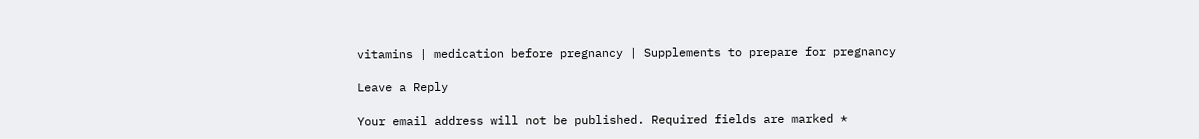vitamins | medication before pregnancy | Supplements to prepare for pregnancy

Leave a Reply

Your email address will not be published. Required fields are marked *